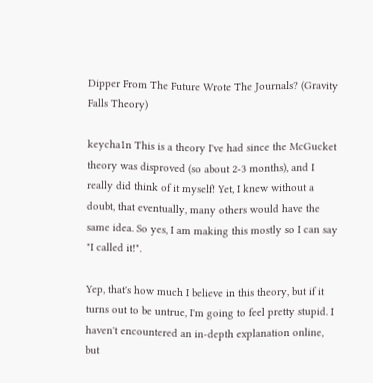Dipper From The Future Wrote The Journals? (Gravity Falls Theory)

keycha1n This is a theory I've had since the McGucket theory was disproved (so about 2-3 months), and I really did think of it myself! Yet, I knew without a doubt, that eventually, many others would have the same idea. So yes, I am making this mostly so I can say "I called it!".

Yep, that's how much I believe in this theory, but if it turns out to be untrue, I'm going to feel pretty stupid. I haven't encountered an in-depth explanation online, but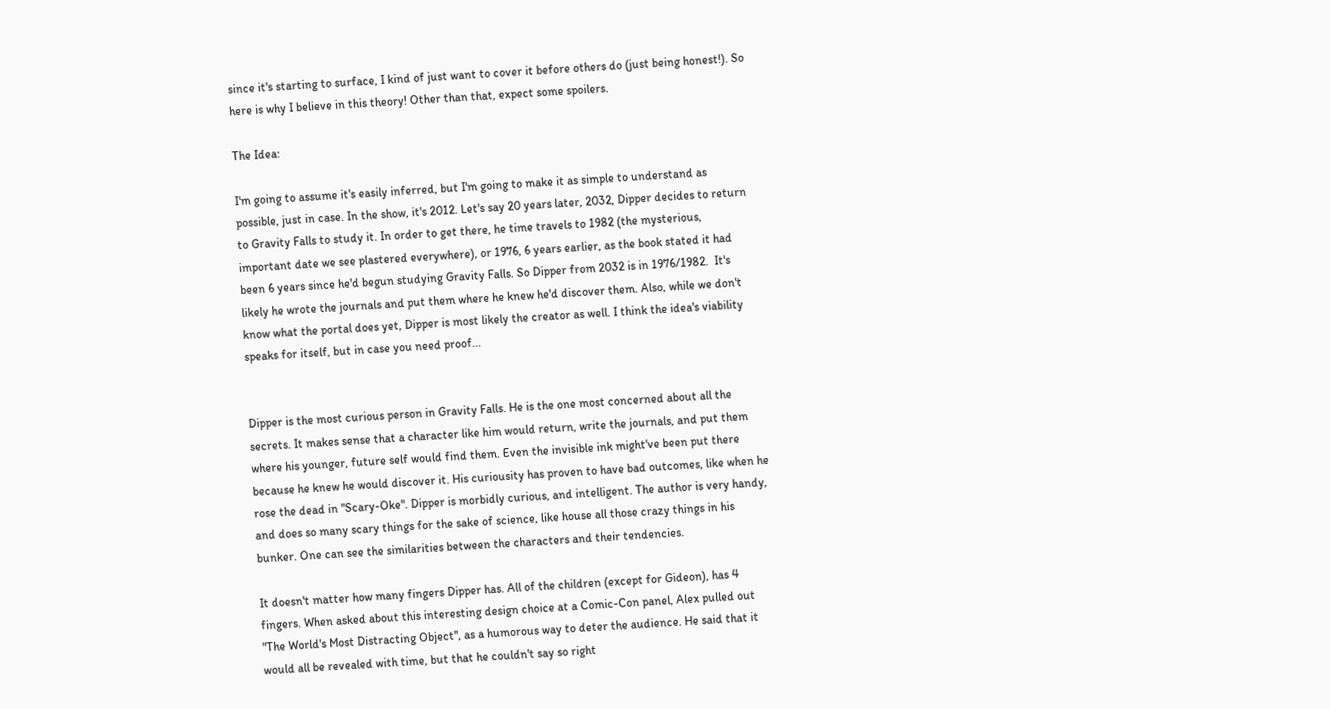since it's starting to surface, I kind of just want to cover it before others do (just being honest!). So here is why I believe in this theory! Other than that, expect some spoilers.

The Idea:

I'm going to assume it's easily inferred, but I'm going to make it as simple to understand as possible, just in case. In the show, it's 2012. Let's say 20 years later, 2032, Dipper decides to return to Gravity Falls to study it. In order to get there, he time travels to 1982 (the mysterious, important date we see plastered everywhere), or 1976, 6 years earlier, as the book stated it had been 6 years since he'd begun studying Gravity Falls. So Dipper from 2032 is in 1976/1982.  It's likely he wrote the journals and put them where he knew he'd discover them. Also, while we don't know what the portal does yet, Dipper is most likely the creator as well. I think the idea's viability speaks for itself, but in case you need proof...


Dipper is the most curious person in Gravity Falls. He is the one most concerned about all the secrets. It makes sense that a character like him would return, write the journals, and put them where his younger, future self would find them. Even the invisible ink might've been put there because he knew he would discover it. His curiousity has proven to have bad outcomes, like when he rose the dead in "Scary-Oke". Dipper is morbidly curious, and intelligent. The author is very handy, and does so many scary things for the sake of science, like house all those crazy things in his bunker. One can see the similarities between the characters and their tendencies.

It doesn't matter how many fingers Dipper has. All of the children (except for Gideon), has 4 fingers. When asked about this interesting design choice at a Comic-Con panel, Alex pulled out "The World's Most Distracting Object", as a humorous way to deter the audience. He said that it would all be revealed with time, but that he couldn't say so right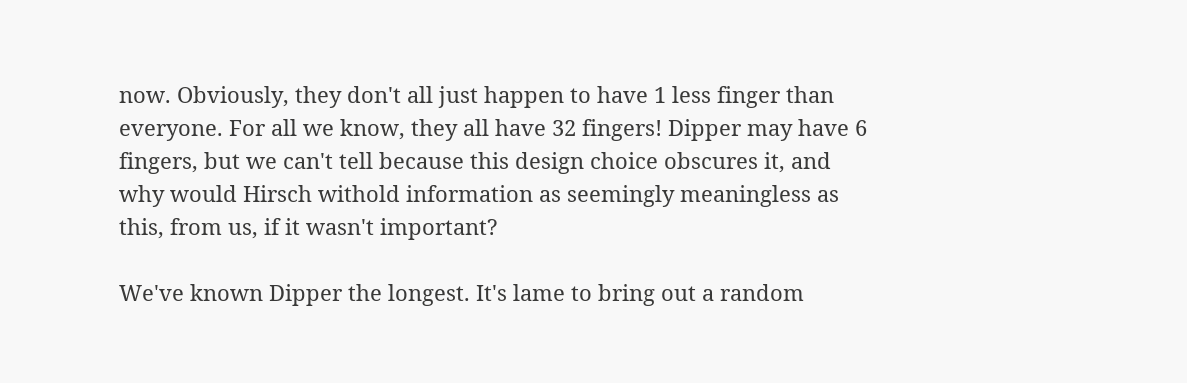now. Obviously, they don't all just happen to have 1 less finger than everyone. For all we know, they all have 32 fingers! Dipper may have 6 fingers, but we can't tell because this design choice obscures it, and why would Hirsch withold information as seemingly meaningless as this, from us, if it wasn't important?

We've known Dipper the longest. It's lame to bring out a random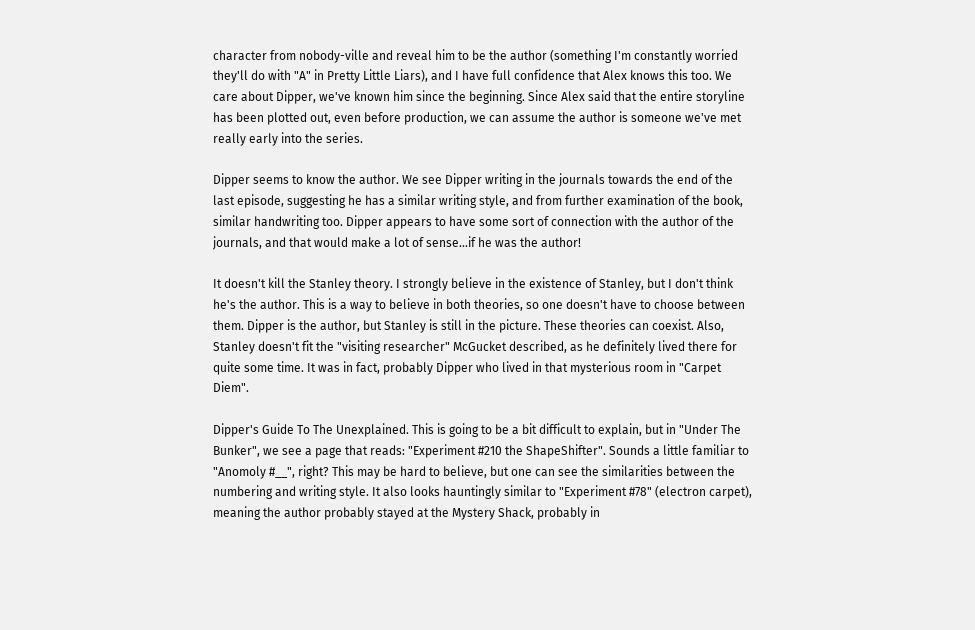character from nobody-ville and reveal him to be the author (something I'm constantly worried they'll do with "A" in Pretty Little Liars), and I have full confidence that Alex knows this too. We care about Dipper, we've known him since the beginning. Since Alex said that the entire storyline has been plotted out, even before production, we can assume the author is someone we've met really early into the series.

Dipper seems to know the author. We see Dipper writing in the journals towards the end of the last episode, suggesting he has a similar writing style, and from further examination of the book, similar handwriting too. Dipper appears to have some sort of connection with the author of the journals, and that would make a lot of sense...if he was the author!

It doesn't kill the Stanley theory. I strongly believe in the existence of Stanley, but I don't think he's the author. This is a way to believe in both theories, so one doesn't have to choose between them. Dipper is the author, but Stanley is still in the picture. These theories can coexist. Also, Stanley doesn't fit the "visiting researcher" McGucket described, as he definitely lived there for quite some time. It was in fact, probably Dipper who lived in that mysterious room in "Carpet Diem".

Dipper's Guide To The Unexplained. This is going to be a bit difficult to explain, but in "Under The Bunker", we see a page that reads: "Experiment #210 the ShapeShifter". Sounds a little familiar to "Anomoly #__", right? This may be hard to believe, but one can see the similarities between the numbering and writing style. It also looks hauntingly similar to "Experiment #78" (electron carpet), meaning the author probably stayed at the Mystery Shack, probably in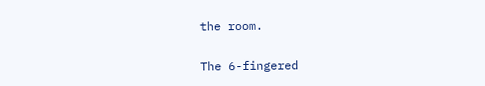the room.

The 6-fingered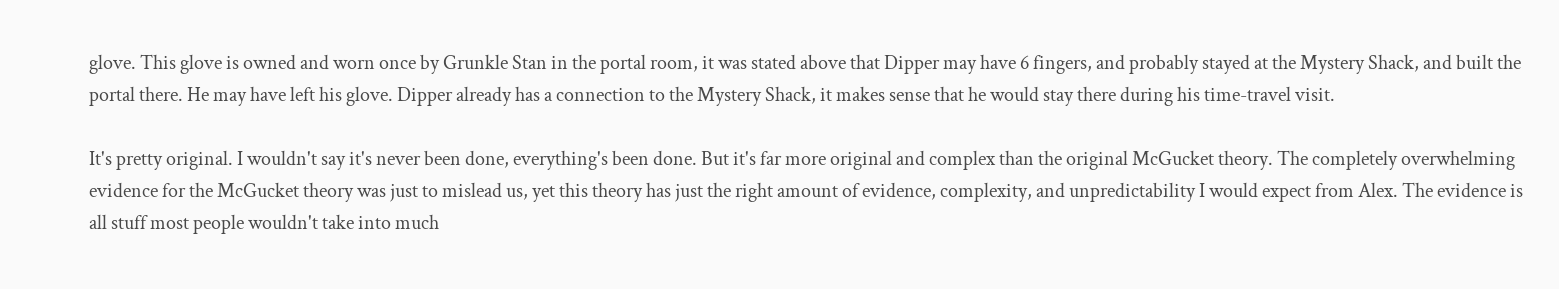glove. This glove is owned and worn once by Grunkle Stan in the portal room, it was stated above that Dipper may have 6 fingers, and probably stayed at the Mystery Shack, and built the portal there. He may have left his glove. Dipper already has a connection to the Mystery Shack, it makes sense that he would stay there during his time-travel visit.

It's pretty original. I wouldn't say it's never been done, everything's been done. But it's far more original and complex than the original McGucket theory. The completely overwhelming evidence for the McGucket theory was just to mislead us, yet this theory has just the right amount of evidence, complexity, and unpredictability I would expect from Alex. The evidence is all stuff most people wouldn't take into much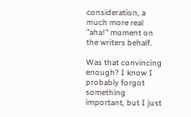consideration, a much more real "aha!" moment on the writers behalf.

Was that convincing enough? I know I probably forgot something important, but I just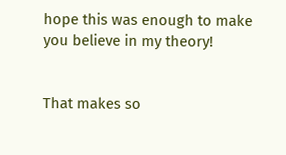hope this was enough to make you believe in my theory!


That makes so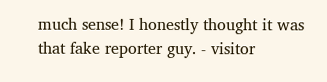much sense! I honestly thought it was that fake reporter guy. - visitor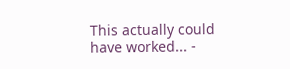This actually could have worked... -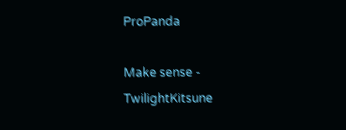ProPanda

Make sense - TwilightKitsune